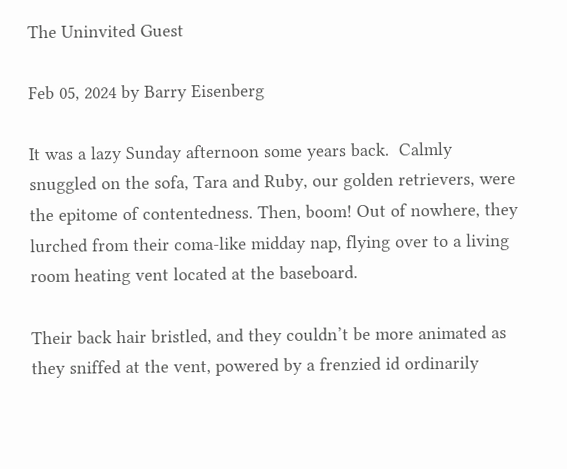The Uninvited Guest

Feb 05, 2024 by Barry Eisenberg

It was a lazy Sunday afternoon some years back.  Calmly snuggled on the sofa, Tara and Ruby, our golden retrievers, were the epitome of contentedness. Then, boom! Out of nowhere, they lurched from their coma-like midday nap, flying over to a living room heating vent located at the baseboard.

Their back hair bristled, and they couldn’t be more animated as they sniffed at the vent, powered by a frenzied id ordinarily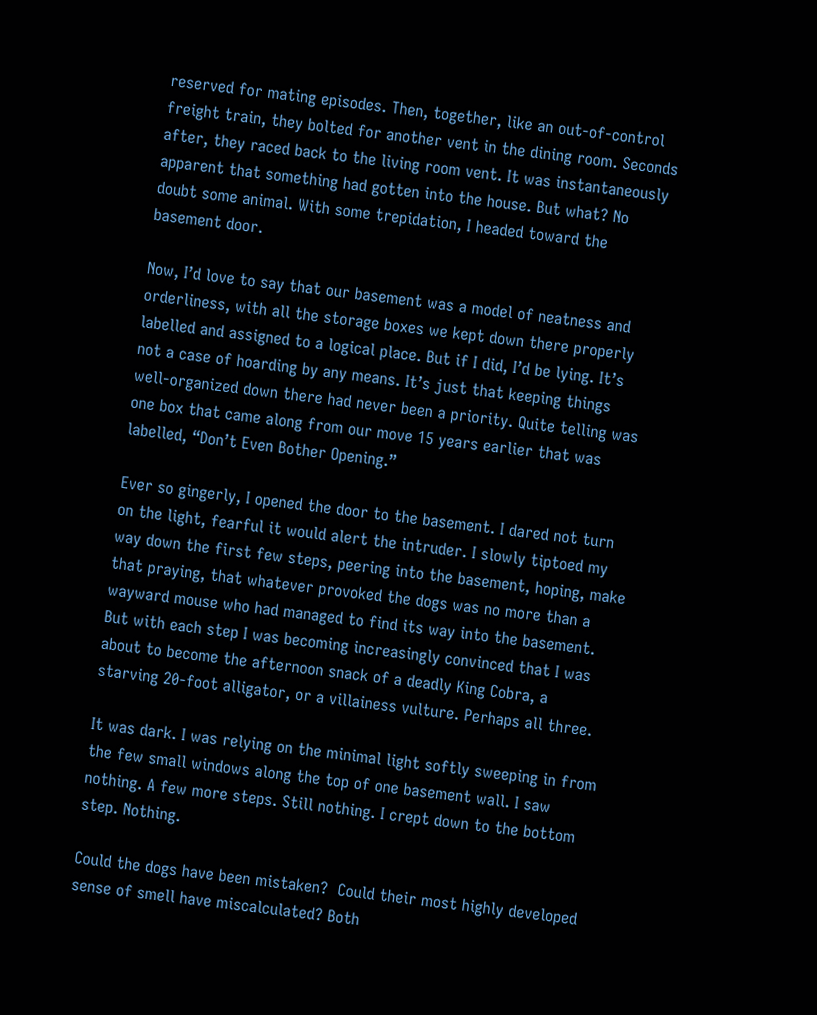reserved for mating episodes. Then, together, like an out-of-control freight train, they bolted for another vent in the dining room. Seconds after, they raced back to the living room vent. It was instantaneously apparent that something had gotten into the house. But what? No doubt some animal. With some trepidation, I headed toward the basement door.

Now, I’d love to say that our basement was a model of neatness and orderliness, with all the storage boxes we kept down there properly labelled and assigned to a logical place. But if I did, I’d be lying. It’s not a case of hoarding by any means. It’s just that keeping things well-organized down there had never been a priority. Quite telling was one box that came along from our move 15 years earlier that was labelled, “Don’t Even Bother Opening.”

Ever so gingerly, I opened the door to the basement. I dared not turn on the light, fearful it would alert the intruder. I slowly tiptoed my way down the first few steps, peering into the basement, hoping, make that praying, that whatever provoked the dogs was no more than a wayward mouse who had managed to find its way into the basement. But with each step I was becoming increasingly convinced that I was about to become the afternoon snack of a deadly King Cobra, a starving 20-foot alligator, or a villainess vulture. Perhaps all three.

It was dark. I was relying on the minimal light softly sweeping in from the few small windows along the top of one basement wall. I saw nothing. A few more steps. Still nothing. I crept down to the bottom step. Nothing.

Could the dogs have been mistaken?  Could their most highly developed sense of smell have miscalculated? Both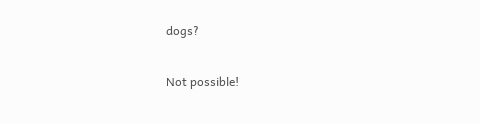dogs?

Not possible!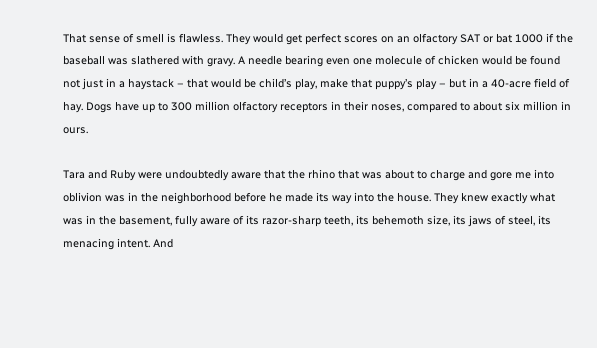That sense of smell is flawless. They would get perfect scores on an olfactory SAT or bat 1000 if the baseball was slathered with gravy. A needle bearing even one molecule of chicken would be found not just in a haystack – that would be child’s play, make that puppy’s play – but in a 40-acre field of hay. Dogs have up to 300 million olfactory receptors in their noses, compared to about six million in ours.

Tara and Ruby were undoubtedly aware that the rhino that was about to charge and gore me into oblivion was in the neighborhood before he made its way into the house. They knew exactly what was in the basement, fully aware of its razor-sharp teeth, its behemoth size, its jaws of steel, its menacing intent. And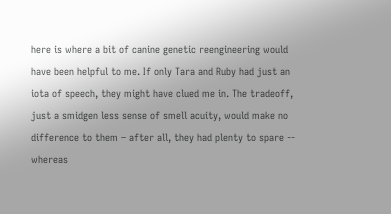here is where a bit of canine genetic reengineering would have been helpful to me. If only Tara and Ruby had just an iota of speech, they might have clued me in. The tradeoff, just a smidgen less sense of smell acuity, would make no difference to them – after all, they had plenty to spare -- whereas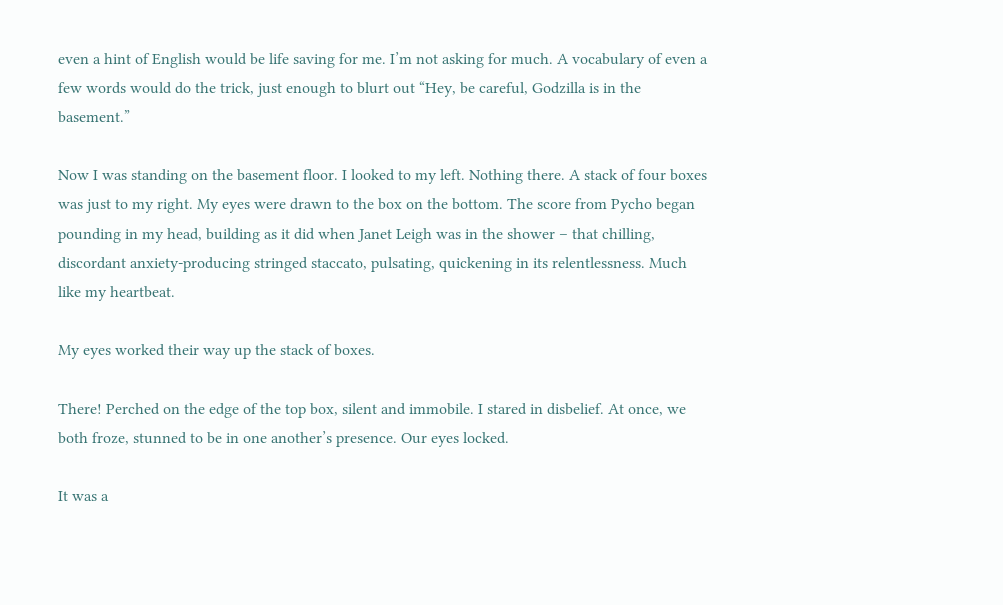even a hint of English would be life saving for me. I’m not asking for much. A vocabulary of even a few words would do the trick, just enough to blurt out “Hey, be careful, Godzilla is in the basement.”

Now I was standing on the basement floor. I looked to my left. Nothing there. A stack of four boxes was just to my right. My eyes were drawn to the box on the bottom. The score from Pycho began pounding in my head, building as it did when Janet Leigh was in the shower – that chilling, discordant anxiety-producing stringed staccato, pulsating, quickening in its relentlessness. Much like my heartbeat.

My eyes worked their way up the stack of boxes.

There! Perched on the edge of the top box, silent and immobile. I stared in disbelief. At once, we both froze, stunned to be in one another’s presence. Our eyes locked.

It was a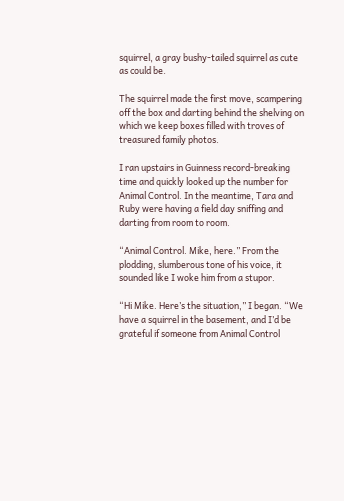squirrel, a gray bushy-tailed squirrel as cute as could be.

The squirrel made the first move, scampering off the box and darting behind the shelving on which we keep boxes filled with troves of treasured family photos.

I ran upstairs in Guinness record-breaking time and quickly looked up the number for Animal Control. In the meantime, Tara and Ruby were having a field day sniffing and darting from room to room.

“Animal Control. Mike, here.” From the plodding, slumberous tone of his voice, it sounded like I woke him from a stupor.

“Hi Mike. Here’s the situation,” I began. “We have a squirrel in the basement, and I’d be grateful if someone from Animal Control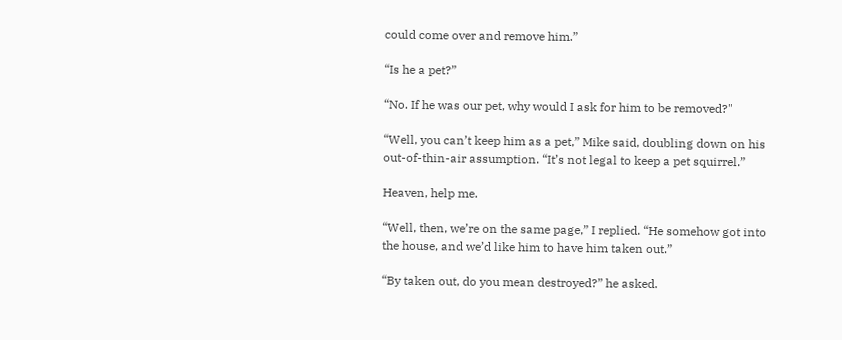could come over and remove him.”

“Is he a pet?”

“No. If he was our pet, why would I ask for him to be removed?"

“Well, you can’t keep him as a pet,” Mike said, doubling down on his out-of-thin-air assumption. “It’s not legal to keep a pet squirrel.”

Heaven, help me.

“Well, then, we’re on the same page,” I replied. “He somehow got into the house, and we’d like him to have him taken out.”

“By taken out, do you mean destroyed?” he asked.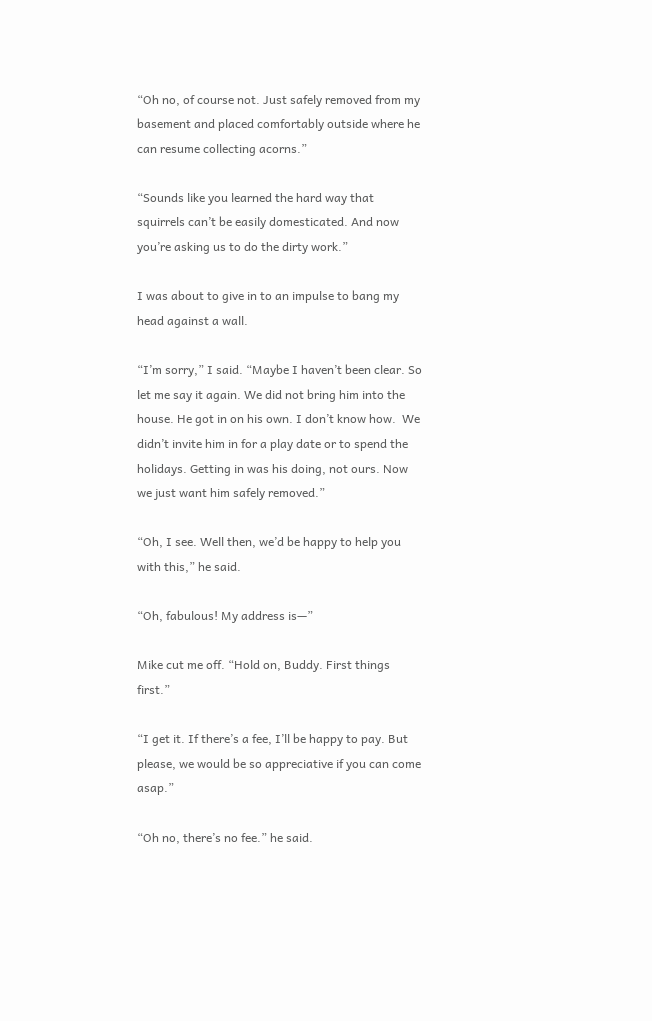“Oh no, of course not. Just safely removed from my basement and placed comfortably outside where he can resume collecting acorns.”

“Sounds like you learned the hard way that squirrels can’t be easily domesticated. And now you’re asking us to do the dirty work.”

I was about to give in to an impulse to bang my head against a wall.

“I’m sorry,” I said. “Maybe I haven’t been clear. So let me say it again. We did not bring him into the house. He got in on his own. I don’t know how.  We didn’t invite him in for a play date or to spend the holidays. Getting in was his doing, not ours. Now we just want him safely removed.”

“Oh, I see. Well then, we’d be happy to help you with this,” he said.

“Oh, fabulous! My address is—”

Mike cut me off. “Hold on, Buddy. First things first.”

“I get it. If there’s a fee, I’ll be happy to pay. But please, we would be so appreciative if you can come asap.”

“Oh no, there’s no fee.” he said.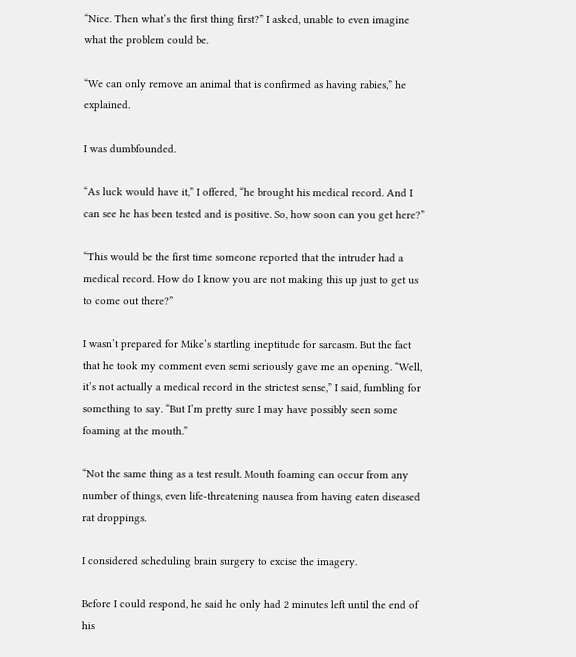“Nice. Then what’s the first thing first?” I asked, unable to even imagine what the problem could be.

“We can only remove an animal that is confirmed as having rabies,” he explained.

I was dumbfounded.

“As luck would have it,” I offered, “he brought his medical record. And I can see he has been tested and is positive. So, how soon can you get here?”

“This would be the first time someone reported that the intruder had a medical record. How do I know you are not making this up just to get us to come out there?”

I wasn’t prepared for Mike’s startling ineptitude for sarcasm. But the fact that he took my comment even semi seriously gave me an opening. “Well, it’s not actually a medical record in the strictest sense,” I said, fumbling for something to say. “But I’m pretty sure I may have possibly seen some foaming at the mouth.”

“Not the same thing as a test result. Mouth foaming can occur from any number of things, even life-threatening nausea from having eaten diseased rat droppings.

I considered scheduling brain surgery to excise the imagery.

Before I could respond, he said he only had 2 minutes left until the end of his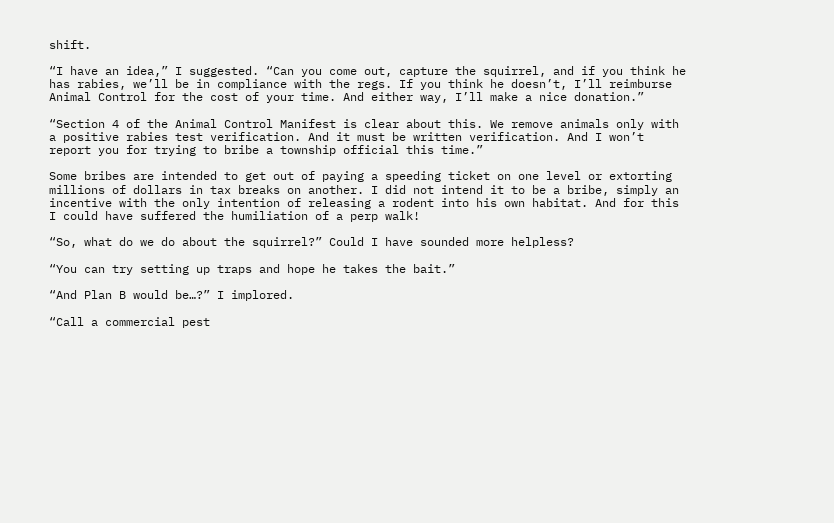shift.

“I have an idea,” I suggested. “Can you come out, capture the squirrel, and if you think he has rabies, we’ll be in compliance with the regs. If you think he doesn’t, I’ll reimburse Animal Control for the cost of your time. And either way, I’ll make a nice donation.”

“Section 4 of the Animal Control Manifest is clear about this. We remove animals only with a positive rabies test verification. And it must be written verification. And I won’t report you for trying to bribe a township official this time.”

Some bribes are intended to get out of paying a speeding ticket on one level or extorting millions of dollars in tax breaks on another. I did not intend it to be a bribe, simply an incentive with the only intention of releasing a rodent into his own habitat. And for this I could have suffered the humiliation of a perp walk!

“So, what do we do about the squirrel?” Could I have sounded more helpless?

“You can try setting up traps and hope he takes the bait.”

“And Plan B would be…?” I implored.

“Call a commercial pest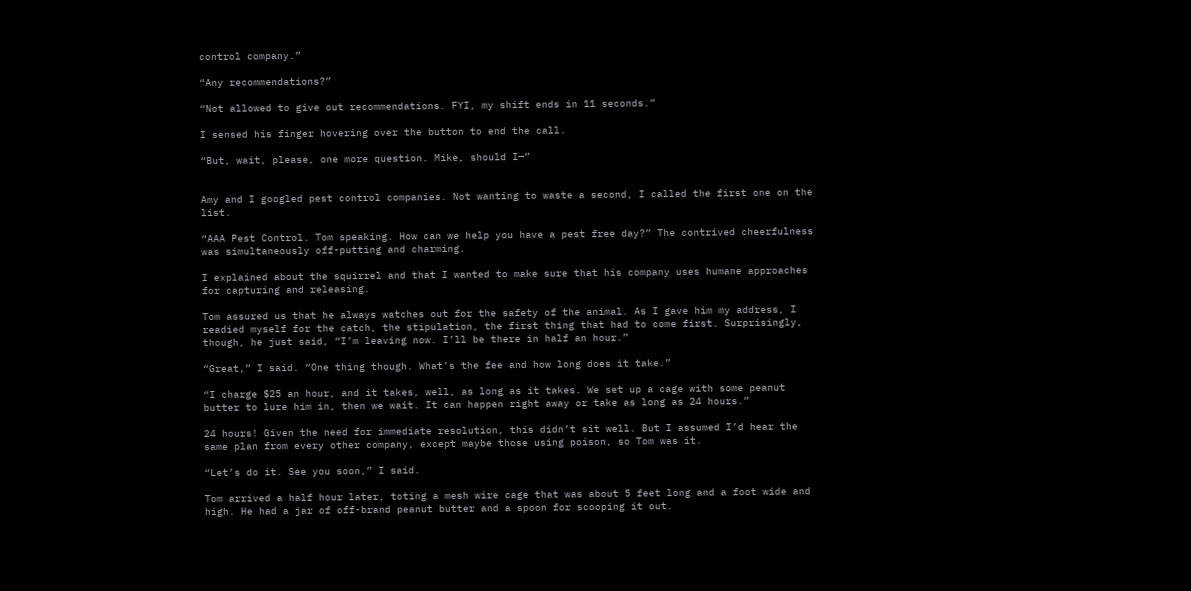control company.”

“Any recommendations?”

“Not allowed to give out recommendations. FYI, my shift ends in 11 seconds.”

I sensed his finger hovering over the button to end the call.

“But, wait, please, one more question. Mike, should I—”


Amy and I googled pest control companies. Not wanting to waste a second, I called the first one on the list.

“AAA Pest Control. Tom speaking. How can we help you have a pest free day?” The contrived cheerfulness was simultaneously off-putting and charming.

I explained about the squirrel and that I wanted to make sure that his company uses humane approaches for capturing and releasing.

Tom assured us that he always watches out for the safety of the animal. As I gave him my address, I readied myself for the catch, the stipulation, the first thing that had to come first. Surprisingly, though, he just said, “I’m leaving now. I’ll be there in half an hour.”

“Great,” I said. “One thing though. What’s the fee and how long does it take.”

“I charge $25 an hour, and it takes, well, as long as it takes. We set up a cage with some peanut butter to lure him in, then we wait. It can happen right away or take as long as 24 hours.”

24 hours! Given the need for immediate resolution, this didn’t sit well. But I assumed I’d hear the same plan from every other company, except maybe those using poison, so Tom was it.

“Let’s do it. See you soon,” I said.

Tom arrived a half hour later, toting a mesh wire cage that was about 5 feet long and a foot wide and high. He had a jar of off-brand peanut butter and a spoon for scooping it out.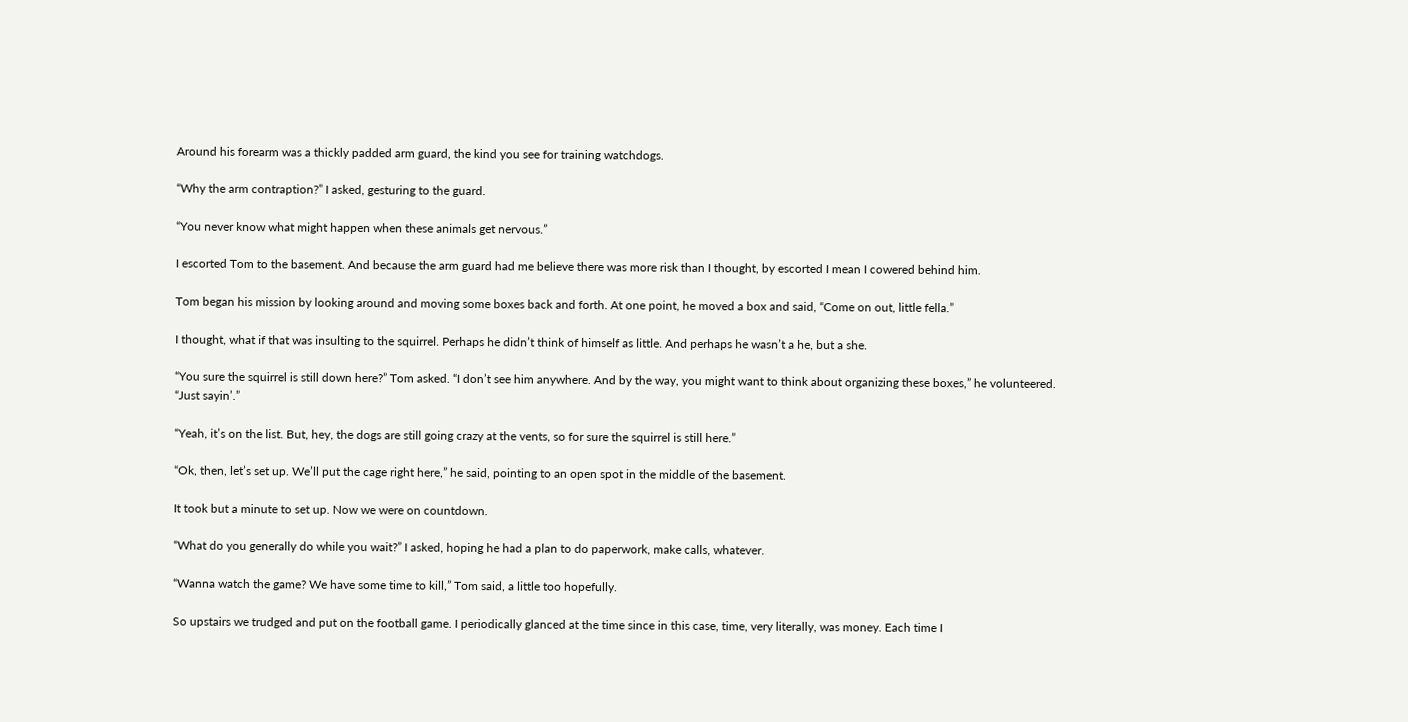Around his forearm was a thickly padded arm guard, the kind you see for training watchdogs.

“Why the arm contraption?” I asked, gesturing to the guard.

“You never know what might happen when these animals get nervous.”

I escorted Tom to the basement. And because the arm guard had me believe there was more risk than I thought, by escorted I mean I cowered behind him.

Tom began his mission by looking around and moving some boxes back and forth. At one point, he moved a box and said, “Come on out, little fella.”

I thought, what if that was insulting to the squirrel. Perhaps he didn’t think of himself as little. And perhaps he wasn’t a he, but a she.

“You sure the squirrel is still down here?” Tom asked. “I don’t see him anywhere. And by the way, you might want to think about organizing these boxes,” he volunteered. “Just sayin’.”

“Yeah, it’s on the list. But, hey, the dogs are still going crazy at the vents, so for sure the squirrel is still here.”

“Ok, then, let’s set up. We’ll put the cage right here,” he said, pointing to an open spot in the middle of the basement.

It took but a minute to set up. Now we were on countdown.

“What do you generally do while you wait?” I asked, hoping he had a plan to do paperwork, make calls, whatever.

“Wanna watch the game? We have some time to kill,” Tom said, a little too hopefully.

So upstairs we trudged and put on the football game. I periodically glanced at the time since in this case, time, very literally, was money. Each time I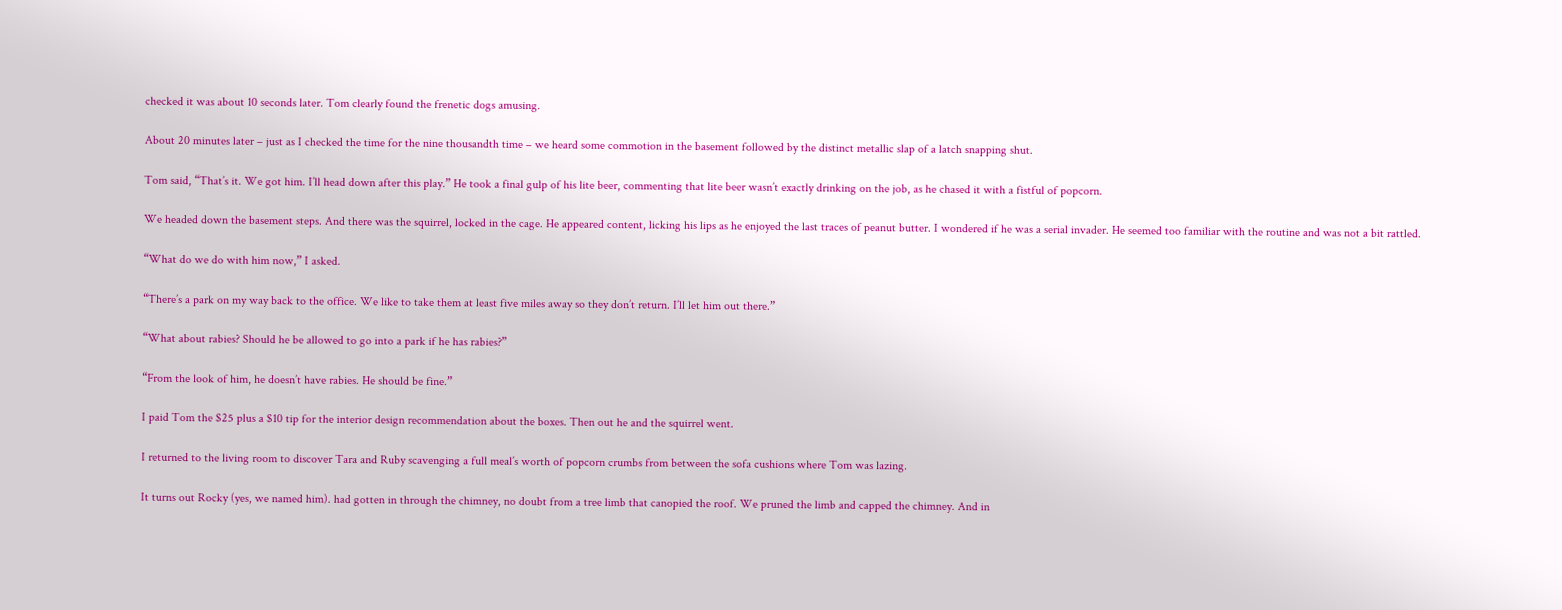checked it was about 10 seconds later. Tom clearly found the frenetic dogs amusing.

About 20 minutes later – just as I checked the time for the nine thousandth time – we heard some commotion in the basement followed by the distinct metallic slap of a latch snapping shut.

Tom said, “That’s it. We got him. I’ll head down after this play.” He took a final gulp of his lite beer, commenting that lite beer wasn’t exactly drinking on the job, as he chased it with a fistful of popcorn.

We headed down the basement steps. And there was the squirrel, locked in the cage. He appeared content, licking his lips as he enjoyed the last traces of peanut butter. I wondered if he was a serial invader. He seemed too familiar with the routine and was not a bit rattled.

“What do we do with him now,” I asked.

“There’s a park on my way back to the office. We like to take them at least five miles away so they don’t return. I’ll let him out there.”

“What about rabies? Should he be allowed to go into a park if he has rabies?”

“From the look of him, he doesn’t have rabies. He should be fine.”

I paid Tom the $25 plus a $10 tip for the interior design recommendation about the boxes. Then out he and the squirrel went.

I returned to the living room to discover Tara and Ruby scavenging a full meal’s worth of popcorn crumbs from between the sofa cushions where Tom was lazing.

It turns out Rocky (yes, we named him). had gotten in through the chimney, no doubt from a tree limb that canopied the roof. We pruned the limb and capped the chimney. And in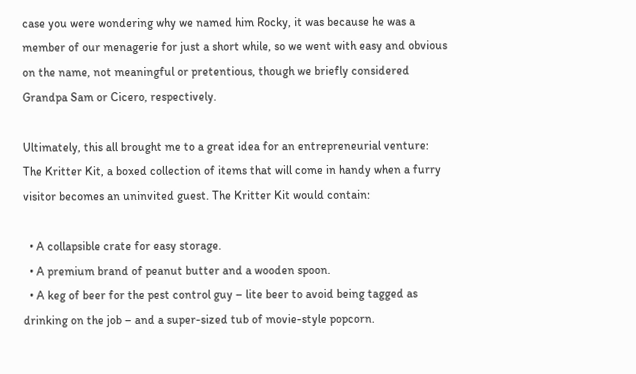case you were wondering why we named him Rocky, it was because he was a member of our menagerie for just a short while, so we went with easy and obvious on the name, not meaningful or pretentious, though we briefly considered Grandpa Sam or Cicero, respectively.

Ultimately, this all brought me to a great idea for an entrepreneurial venture: The Kritter Kit, a boxed collection of items that will come in handy when a furry visitor becomes an uninvited guest. The Kritter Kit would contain:

  • A collapsible crate for easy storage.
  • A premium brand of peanut butter and a wooden spoon.
  • A keg of beer for the pest control guy – lite beer to avoid being tagged as drinking on the job – and a super-sized tub of movie-style popcorn.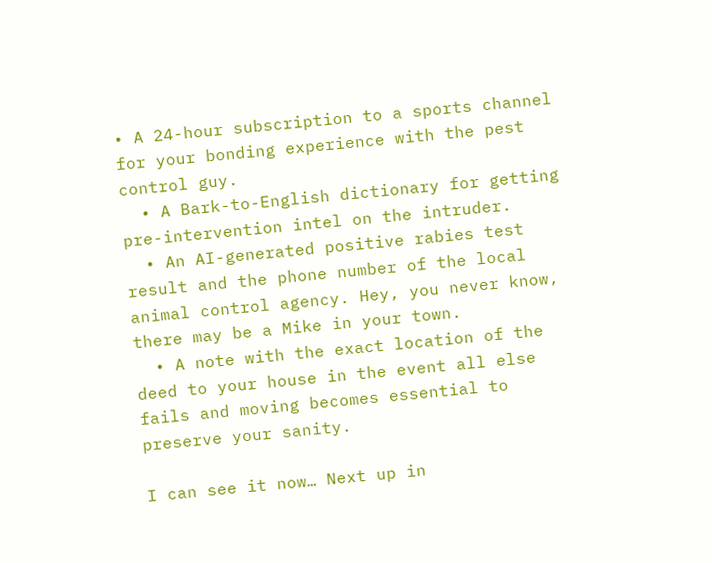• A 24-hour subscription to a sports channel for your bonding experience with the pest control guy.
  • A Bark-to-English dictionary for getting pre-intervention intel on the intruder.
  • An AI-generated positive rabies test result and the phone number of the local animal control agency. Hey, you never know, there may be a Mike in your town.
  • A note with the exact location of the deed to your house in the event all else fails and moving becomes essential to preserve your sanity.

I can see it now… Next up in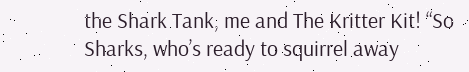the Shark Tank, me and The Kritter Kit! “So Sharks, who’s ready to squirrel away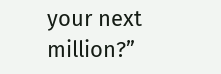your next million?”